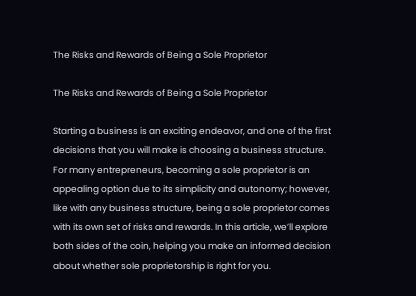The Risks and Rewards of Being a Sole Proprietor

The Risks and Rewards of Being a Sole Proprietor

Starting a business is an exciting endeavor, and one of the first decisions that you will make is choosing a business structure. For many entrepreneurs, becoming a sole proprietor is an appealing option due to its simplicity and autonomy; however, like with any business structure, being a sole proprietor comes with its own set of risks and rewards. In this article, we’ll explore both sides of the coin, helping you make an informed decision about whether sole proprietorship is right for you.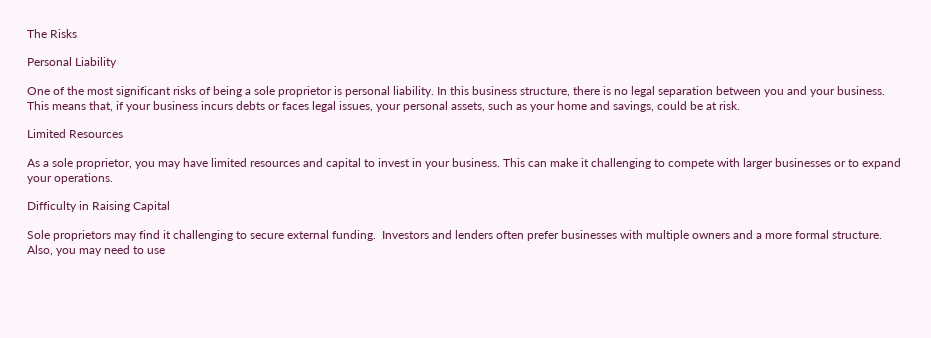The Risks

Personal Liability

One of the most significant risks of being a sole proprietor is personal liability. In this business structure, there is no legal separation between you and your business. This means that, if your business incurs debts or faces legal issues, your personal assets, such as your home and savings, could be at risk.

Limited Resources

As a sole proprietor, you may have limited resources and capital to invest in your business. This can make it challenging to compete with larger businesses or to expand your operations.

Difficulty in Raising Capital

Sole proprietors may find it challenging to secure external funding.  Investors and lenders often prefer businesses with multiple owners and a more formal structure.  Also, you may need to use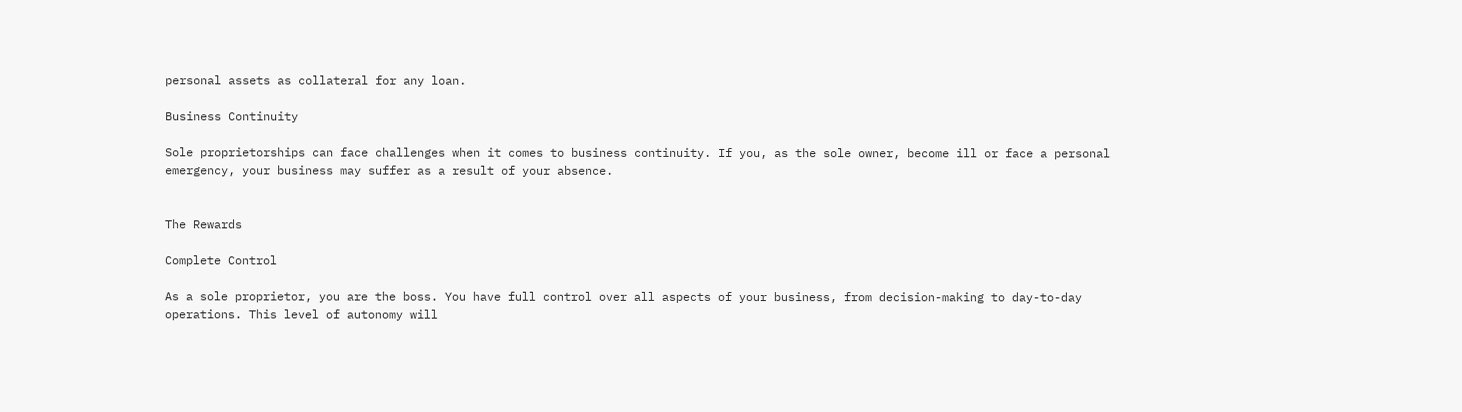personal assets as collateral for any loan.

Business Continuity

Sole proprietorships can face challenges when it comes to business continuity. If you, as the sole owner, become ill or face a personal emergency, your business may suffer as a result of your absence.


The Rewards

Complete Control

As a sole proprietor, you are the boss. You have full control over all aspects of your business, from decision-making to day-to-day operations. This level of autonomy will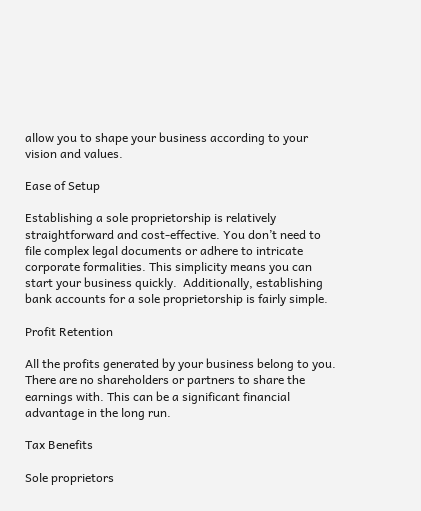allow you to shape your business according to your vision and values.

Ease of Setup

Establishing a sole proprietorship is relatively straightforward and cost-effective. You don’t need to file complex legal documents or adhere to intricate corporate formalities. This simplicity means you can start your business quickly.  Additionally, establishing bank accounts for a sole proprietorship is fairly simple.

Profit Retention

All the profits generated by your business belong to you. There are no shareholders or partners to share the earnings with. This can be a significant financial advantage in the long run.

Tax Benefits

Sole proprietors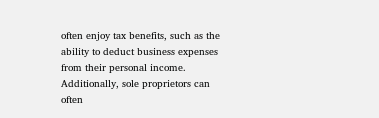often enjoy tax benefits, such as the ability to deduct business expenses from their personal income. Additionally, sole proprietors can often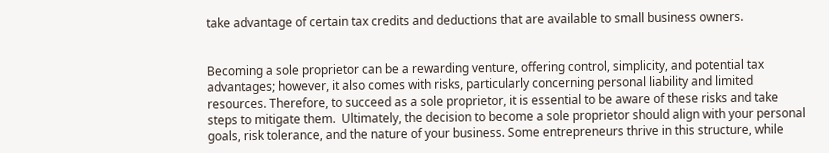take advantage of certain tax credits and deductions that are available to small business owners.


Becoming a sole proprietor can be a rewarding venture, offering control, simplicity, and potential tax advantages; however, it also comes with risks, particularly concerning personal liability and limited resources. Therefore, to succeed as a sole proprietor, it is essential to be aware of these risks and take steps to mitigate them.  Ultimately, the decision to become a sole proprietor should align with your personal goals, risk tolerance, and the nature of your business. Some entrepreneurs thrive in this structure, while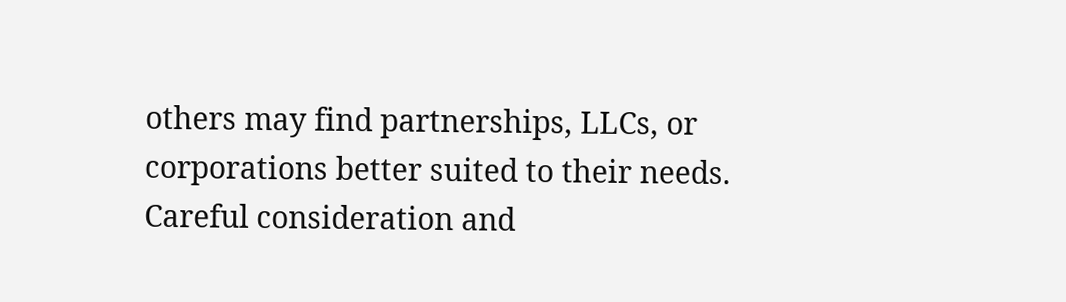others may find partnerships, LLCs, or corporations better suited to their needs. Careful consideration and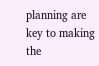planning are key to making the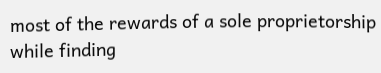most of the rewards of a sole proprietorship while finding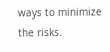ways to minimize the risks.